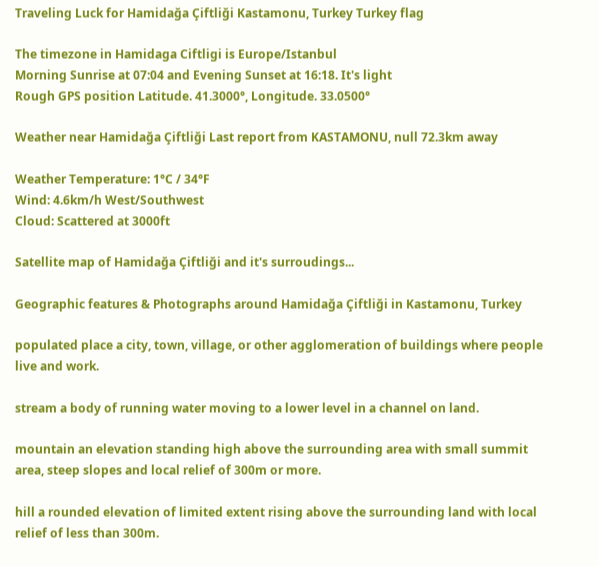Traveling Luck for Hamidağa Çiftliği Kastamonu, Turkey Turkey flag

The timezone in Hamidaga Ciftligi is Europe/Istanbul
Morning Sunrise at 07:04 and Evening Sunset at 16:18. It's light
Rough GPS position Latitude. 41.3000°, Longitude. 33.0500°

Weather near Hamidağa Çiftliği Last report from KASTAMONU, null 72.3km away

Weather Temperature: 1°C / 34°F
Wind: 4.6km/h West/Southwest
Cloud: Scattered at 3000ft

Satellite map of Hamidağa Çiftliği and it's surroudings...

Geographic features & Photographs around Hamidağa Çiftliği in Kastamonu, Turkey

populated place a city, town, village, or other agglomeration of buildings where people live and work.

stream a body of running water moving to a lower level in a channel on land.

mountain an elevation standing high above the surrounding area with small summit area, steep slopes and local relief of 300m or more.

hill a rounded elevation of limited extent rising above the surrounding land with local relief of less than 300m.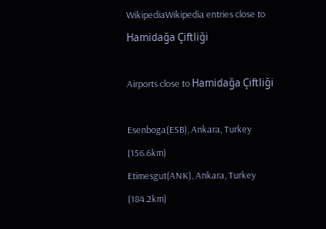WikipediaWikipedia entries close to Hamidağa Çiftliği

Airports close to Hamidağa Çiftliği

Esenboga(ESB), Ankara, Turkey (156.6km)
Etimesgut(ANK), Ankara, Turkey (184.2km)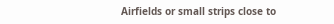Airfields or small strips close to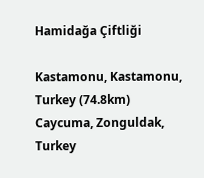Hamidağa Çiftliği

Kastamonu, Kastamonu, Turkey (74.8km)
Caycuma, Zonguldak, Turkey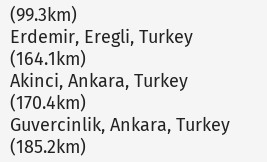(99.3km)
Erdemir, Eregli, Turkey (164.1km)
Akinci, Ankara, Turkey (170.4km)
Guvercinlik, Ankara, Turkey (185.2km)